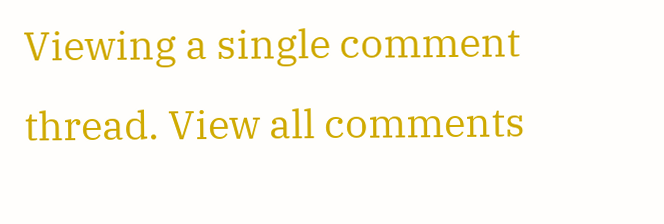Viewing a single comment thread. View all comments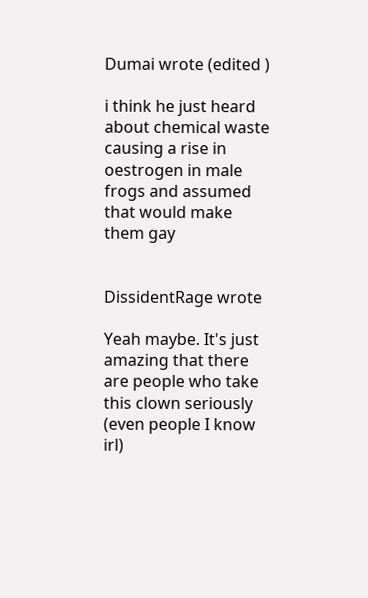Dumai wrote (edited )

i think he just heard about chemical waste causing a rise in oestrogen in male frogs and assumed that would make them gay


DissidentRage wrote

Yeah maybe. It's just amazing that there are people who take this clown seriously (even people I know irl)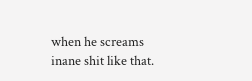when he screams inane shit like that.